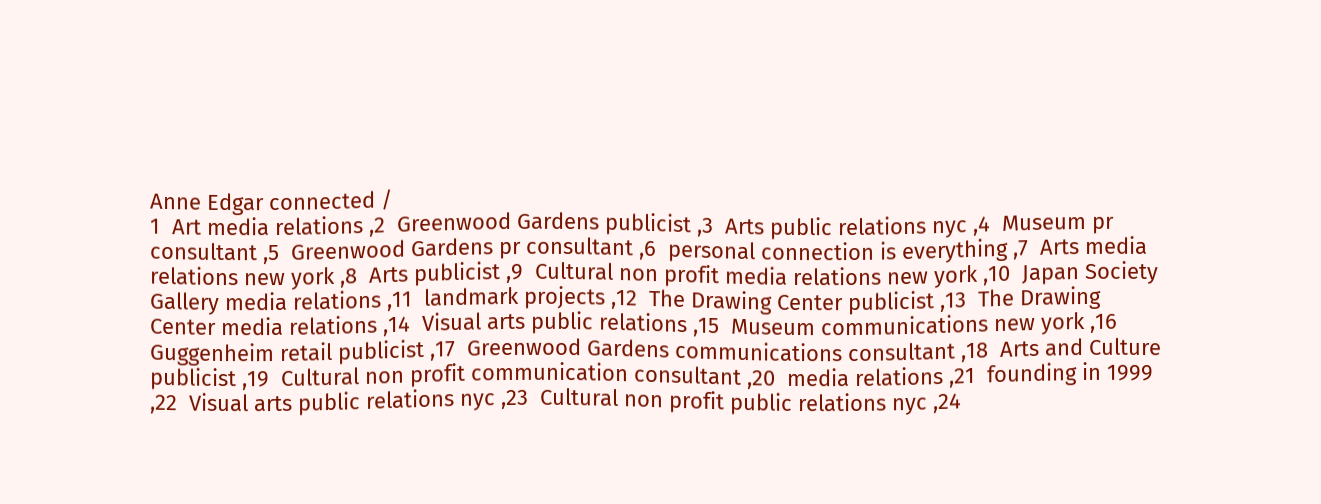Anne Edgar connected /
1  Art media relations ,2  Greenwood Gardens publicist ,3  Arts public relations nyc ,4  Museum pr consultant ,5  Greenwood Gardens pr consultant ,6  personal connection is everything ,7  Arts media relations new york ,8  Arts publicist ,9  Cultural non profit media relations new york ,10  Japan Society Gallery media relations ,11  landmark projects ,12  The Drawing Center publicist ,13  The Drawing Center media relations ,14  Visual arts public relations ,15  Museum communications new york ,16  Guggenheim retail publicist ,17  Greenwood Gardens communications consultant ,18  Arts and Culture publicist ,19  Cultural non profit communication consultant ,20  media relations ,21  founding in 1999 ,22  Visual arts public relations nyc ,23  Cultural non profit public relations nyc ,24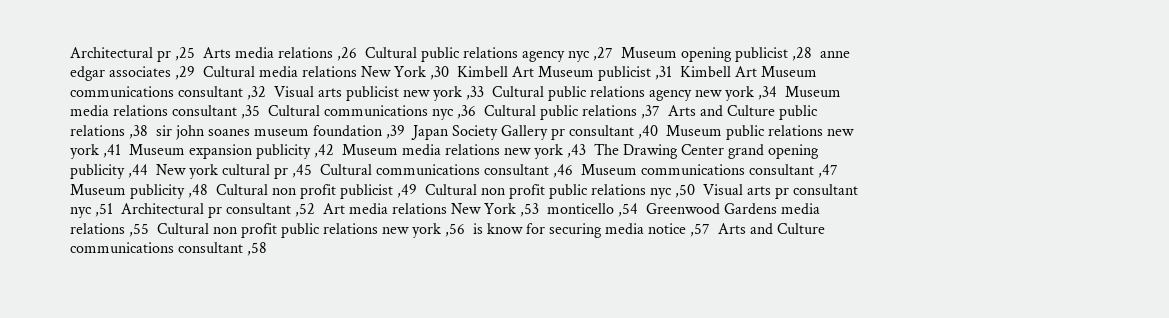Architectural pr ,25  Arts media relations ,26  Cultural public relations agency nyc ,27  Museum opening publicist ,28  anne edgar associates ,29  Cultural media relations New York ,30  Kimbell Art Museum publicist ,31  Kimbell Art Museum communications consultant ,32  Visual arts publicist new york ,33  Cultural public relations agency new york ,34  Museum media relations consultant ,35  Cultural communications nyc ,36  Cultural public relations ,37  Arts and Culture public relations ,38  sir john soanes museum foundation ,39  Japan Society Gallery pr consultant ,40  Museum public relations new york ,41  Museum expansion publicity ,42  Museum media relations new york ,43  The Drawing Center grand opening publicity ,44  New york cultural pr ,45  Cultural communications consultant ,46  Museum communications consultant ,47  Museum publicity ,48  Cultural non profit publicist ,49  Cultural non profit public relations nyc ,50  Visual arts pr consultant nyc ,51  Architectural pr consultant ,52  Art media relations New York ,53  monticello ,54  Greenwood Gardens media relations ,55  Cultural non profit public relations new york ,56  is know for securing media notice ,57  Arts and Culture communications consultant ,58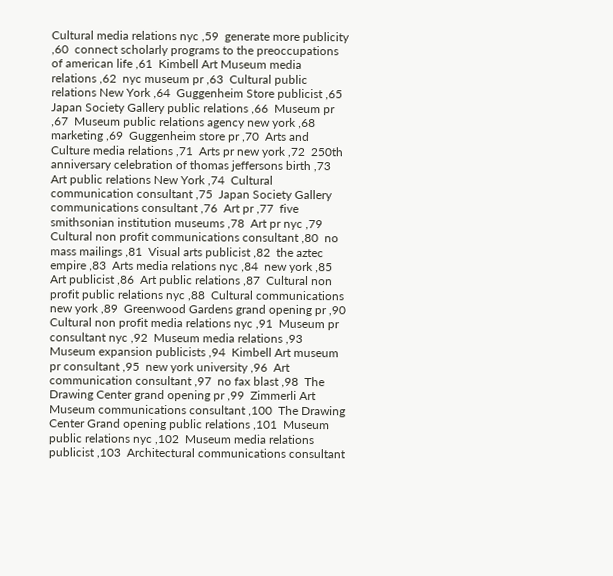Cultural media relations nyc ,59  generate more publicity ,60  connect scholarly programs to the preoccupations of american life ,61  Kimbell Art Museum media relations ,62  nyc museum pr ,63  Cultural public relations New York ,64  Guggenheim Store publicist ,65  Japan Society Gallery public relations ,66  Museum pr ,67  Museum public relations agency new york ,68  marketing ,69  Guggenheim store pr ,70  Arts and Culture media relations ,71  Arts pr new york ,72  250th anniversary celebration of thomas jeffersons birth ,73  Art public relations New York ,74  Cultural communication consultant ,75  Japan Society Gallery communications consultant ,76  Art pr ,77  five smithsonian institution museums ,78  Art pr nyc ,79  Cultural non profit communications consultant ,80  no mass mailings ,81  Visual arts publicist ,82  the aztec empire ,83  Arts media relations nyc ,84  new york ,85  Art publicist ,86  Art public relations ,87  Cultural non profit public relations nyc ,88  Cultural communications new york ,89  Greenwood Gardens grand opening pr ,90  Cultural non profit media relations nyc ,91  Museum pr consultant nyc ,92  Museum media relations ,93  Museum expansion publicists ,94  Kimbell Art museum pr consultant ,95  new york university ,96  Art communication consultant ,97  no fax blast ,98  The Drawing Center grand opening pr ,99  Zimmerli Art Museum communications consultant ,100  The Drawing Center Grand opening public relations ,101  Museum public relations nyc ,102  Museum media relations publicist ,103  Architectural communications consultant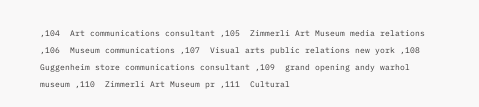,104  Art communications consultant ,105  Zimmerli Art Museum media relations ,106  Museum communications ,107  Visual arts public relations new york ,108  Guggenheim store communications consultant ,109  grand opening andy warhol museum ,110  Zimmerli Art Museum pr ,111  Cultural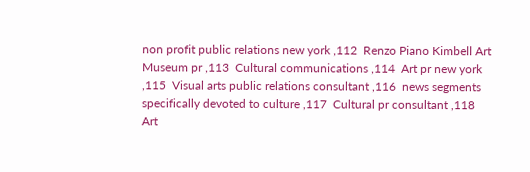non profit public relations new york ,112  Renzo Piano Kimbell Art Museum pr ,113  Cultural communications ,114  Art pr new york ,115  Visual arts public relations consultant ,116  news segments specifically devoted to culture ,117  Cultural pr consultant ,118  Art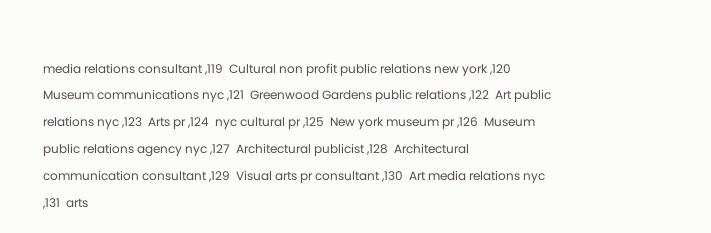media relations consultant ,119  Cultural non profit public relations new york ,120  Museum communications nyc ,121  Greenwood Gardens public relations ,122  Art public relations nyc ,123  Arts pr ,124  nyc cultural pr ,125  New york museum pr ,126  Museum public relations agency nyc ,127  Architectural publicist ,128  Architectural communication consultant ,129  Visual arts pr consultant ,130  Art media relations nyc ,131  arts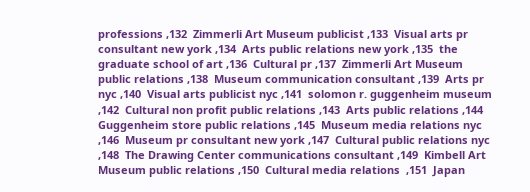professions ,132  Zimmerli Art Museum publicist ,133  Visual arts pr consultant new york ,134  Arts public relations new york ,135  the graduate school of art ,136  Cultural pr ,137  Zimmerli Art Museum public relations ,138  Museum communication consultant ,139  Arts pr nyc ,140  Visual arts publicist nyc ,141  solomon r. guggenheim museum ,142  Cultural non profit public relations ,143  Arts public relations ,144  Guggenheim store public relations ,145  Museum media relations nyc ,146  Museum pr consultant new york ,147  Cultural public relations nyc ,148  The Drawing Center communications consultant ,149  Kimbell Art Museum public relations ,150  Cultural media relations  ,151  Japan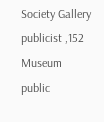Society Gallery publicist ,152  Museum public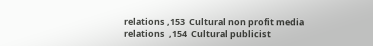relations ,153  Cultural non profit media relations  ,154  Cultural publicist